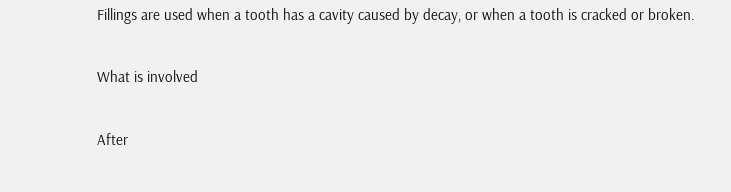Fillings are used when a tooth has a cavity caused by decay, or when a tooth is cracked or broken.

What is involved

After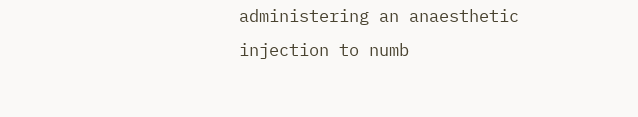administering an anaesthetic injection to numb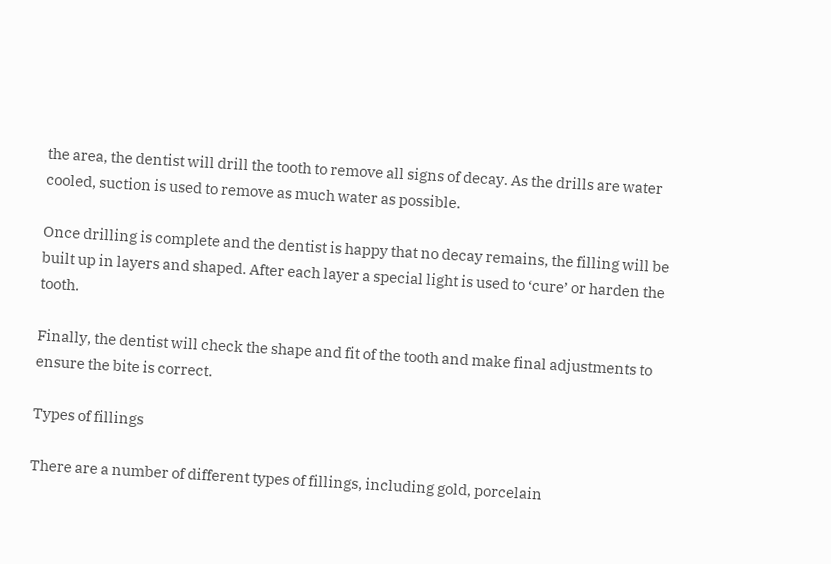the area, the dentist will drill the tooth to remove all signs of decay. As the drills are water cooled, suction is used to remove as much water as possible.

Once drilling is complete and the dentist is happy that no decay remains, the filling will be built up in layers and shaped. After each layer a special light is used to ‘cure’ or harden the tooth.

Finally, the dentist will check the shape and fit of the tooth and make final adjustments to ensure the bite is correct.

Types of fillings

There are a number of different types of fillings, including gold, porcelain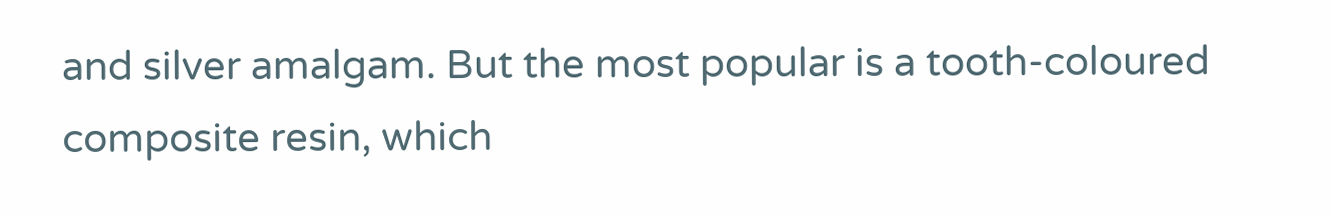and silver amalgam. But the most popular is a tooth-coloured composite resin, which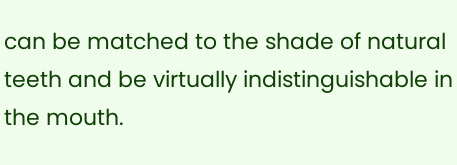can be matched to the shade of natural teeth and be virtually indistinguishable in the mouth.